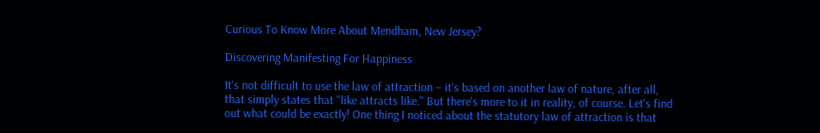Curious To Know More About Mendham, New Jersey?

Discovering Manifesting For Happiness

It's not difficult to use the law of attraction – it's based on another law of nature, after all, that simply states that "like attracts like." But there's more to it in reality, of course. Let's find out what could be exactly! One thing I noticed about the statutory law of attraction is that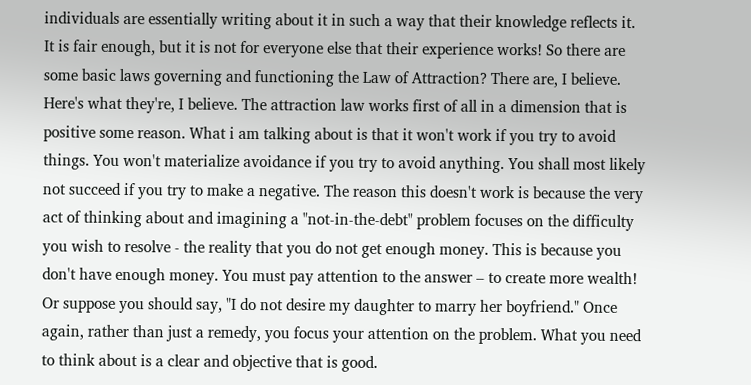individuals are essentially writing about it in such a way that their knowledge reflects it. It is fair enough, but it is not for everyone else that their experience works! So there are some basic laws governing and functioning the Law of Attraction? There are, I believe. Here's what they're, I believe. The attraction law works first of all in a dimension that is positive some reason. What i am talking about is that it won't work if you try to avoid things. You won't materialize avoidance if you try to avoid anything. You shall most likely not succeed if you try to make a negative. The reason this doesn't work is because the very act of thinking about and imagining a "not-in-the-debt" problem focuses on the difficulty you wish to resolve - the reality that you do not get enough money. This is because you don't have enough money. You must pay attention to the answer – to create more wealth! Or suppose you should say, "I do not desire my daughter to marry her boyfriend." Once again, rather than just a remedy, you focus your attention on the problem. What you need to think about is a clear and objective that is good.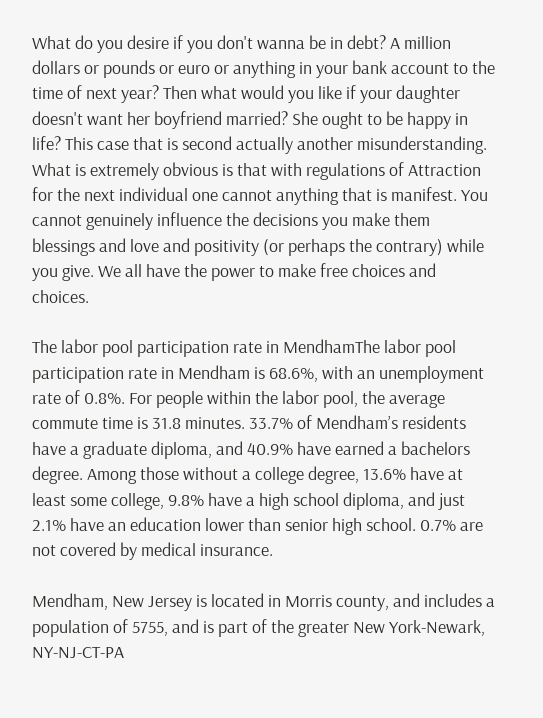What do you desire if you don't wanna be in debt? A million dollars or pounds or euro or anything in your bank account to the time of next year? Then what would you like if your daughter doesn't want her boyfriend married? She ought to be happy in life? This case that is second actually another misunderstanding. What is extremely obvious is that with regulations of Attraction for the next individual one cannot anything that is manifest. You cannot genuinely influence the decisions you make them blessings and love and positivity (or perhaps the contrary) while you give. We all have the power to make free choices and choices.

The labor pool participation rate in MendhamThe labor pool participation rate in Mendham is 68.6%, with an unemployment rate of 0.8%. For people within the labor pool, the average commute time is 31.8 minutes. 33.7% of Mendham’s residents have a graduate diploma, and 40.9% have earned a bachelors degree. Among those without a college degree, 13.6% have at least some college, 9.8% have a high school diploma, and just 2.1% have an education lower than senior high school. 0.7% are not covered by medical insurance.

Mendham, New Jersey is located in Morris county, and includes a population of 5755, and is part of the greater New York-Newark, NY-NJ-CT-PA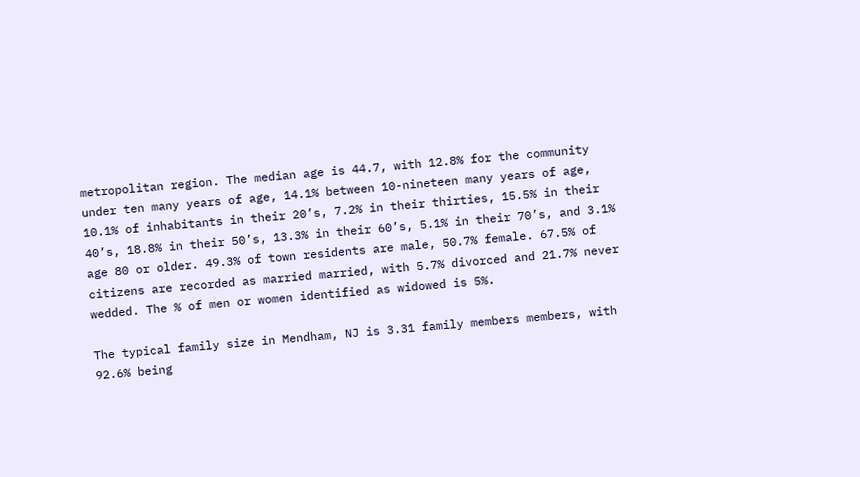metropolitan region. The median age is 44.7, with 12.8% for the community under ten many years of age, 14.1% between 10-nineteen many years of age, 10.1% of inhabitants in their 20’s, 7.2% in their thirties, 15.5% in their 40’s, 18.8% in their 50’s, 13.3% in their 60’s, 5.1% in their 70’s, and 3.1% age 80 or older. 49.3% of town residents are male, 50.7% female. 67.5% of citizens are recorded as married married, with 5.7% divorced and 21.7% never wedded. The % of men or women identified as widowed is 5%.

The typical family size in Mendham, NJ is 3.31 family members members, with 92.6% being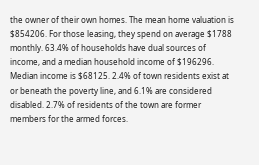the owner of their own homes. The mean home valuation is $854206. For those leasing, they spend on average $1788 monthly. 63.4% of households have dual sources of income, and a median household income of $196296. Median income is $68125. 2.4% of town residents exist at or beneath the poverty line, and 6.1% are considered disabled. 2.7% of residents of the town are former members for the armed forces.